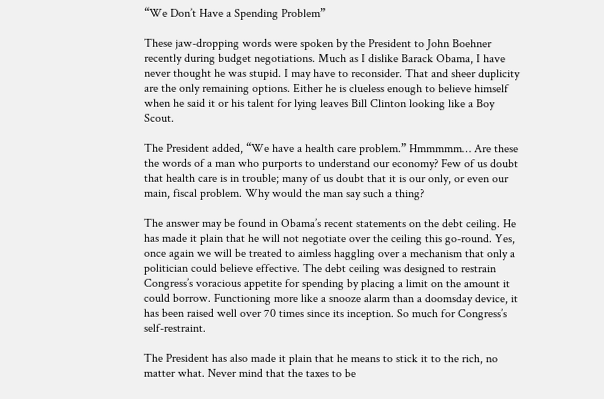“We Don’t Have a Spending Problem”

These jaw-dropping words were spoken by the President to John Boehner recently during budget negotiations. Much as I dislike Barack Obama, I have never thought he was stupid. I may have to reconsider. That and sheer duplicity are the only remaining options. Either he is clueless enough to believe himself when he said it or his talent for lying leaves Bill Clinton looking like a Boy Scout.

The President added, “We have a health care problem.” Hmmmmm… Are these the words of a man who purports to understand our economy? Few of us doubt that health care is in trouble; many of us doubt that it is our only, or even our main, fiscal problem. Why would the man say such a thing?

The answer may be found in Obama’s recent statements on the debt ceiling. He has made it plain that he will not negotiate over the ceiling this go-round. Yes, once again we will be treated to aimless haggling over a mechanism that only a politician could believe effective. The debt ceiling was designed to restrain Congress’s voracious appetite for spending by placing a limit on the amount it could borrow. Functioning more like a snooze alarm than a doomsday device, it has been raised well over 70 times since its inception. So much for Congress’s self-restraint.

The President has also made it plain that he means to stick it to the rich, no matter what. Never mind that the taxes to be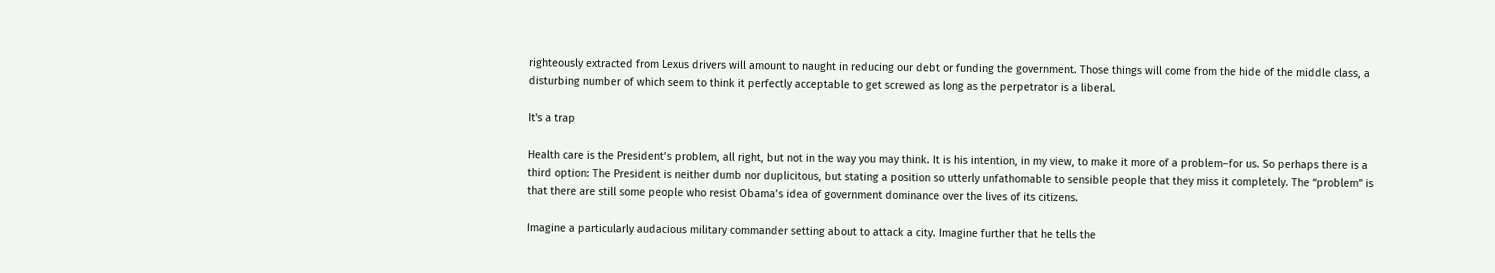righteously extracted from Lexus drivers will amount to naught in reducing our debt or funding the government. Those things will come from the hide of the middle class, a disturbing number of which seem to think it perfectly acceptable to get screwed as long as the perpetrator is a liberal.

It's a trap

Health care is the President’s problem, all right, but not in the way you may think. It is his intention, in my view, to make it more of a problem–for us. So perhaps there is a third option: The President is neither dumb nor duplicitous, but stating a position so utterly unfathomable to sensible people that they miss it completely. The “problem” is that there are still some people who resist Obama’s idea of government dominance over the lives of its citizens.

Imagine a particularly audacious military commander setting about to attack a city. Imagine further that he tells the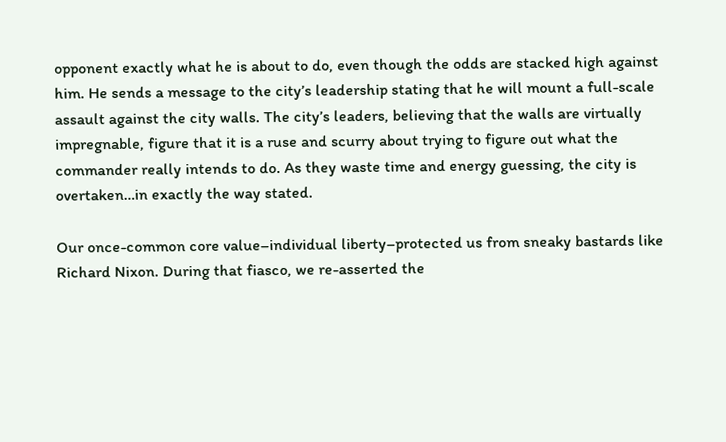opponent exactly what he is about to do, even though the odds are stacked high against him. He sends a message to the city’s leadership stating that he will mount a full-scale assault against the city walls. The city’s leaders, believing that the walls are virtually impregnable, figure that it is a ruse and scurry about trying to figure out what the commander really intends to do. As they waste time and energy guessing, the city is overtaken…in exactly the way stated.

Our once-common core value–individual liberty–protected us from sneaky bastards like Richard Nixon. During that fiasco, we re-asserted the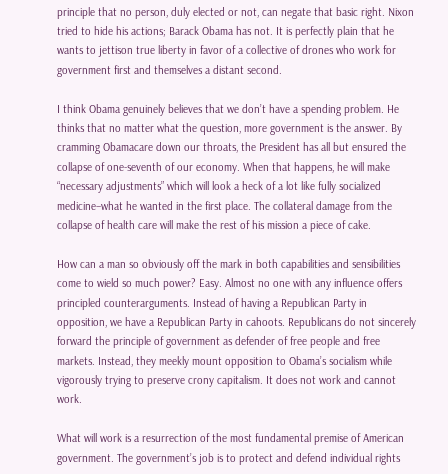principle that no person, duly elected or not, can negate that basic right. Nixon tried to hide his actions; Barack Obama has not. It is perfectly plain that he wants to jettison true liberty in favor of a collective of drones who work for government first and themselves a distant second.

I think Obama genuinely believes that we don’t have a spending problem. He thinks that no matter what the question, more government is the answer. By cramming Obamacare down our throats, the President has all but ensured the collapse of one-seventh of our economy. When that happens, he will make “necessary adjustments” which will look a heck of a lot like fully socialized medicine–what he wanted in the first place. The collateral damage from the collapse of health care will make the rest of his mission a piece of cake.

How can a man so obviously off the mark in both capabilities and sensibilities come to wield so much power? Easy. Almost no one with any influence offers principled counterarguments. Instead of having a Republican Party in opposition, we have a Republican Party in cahoots. Republicans do not sincerely forward the principle of government as defender of free people and free markets. Instead, they meekly mount opposition to Obama’s socialism while vigorously trying to preserve crony capitalism. It does not work and cannot work.

What will work is a resurrection of the most fundamental premise of American government. The government’s job is to protect and defend individual rights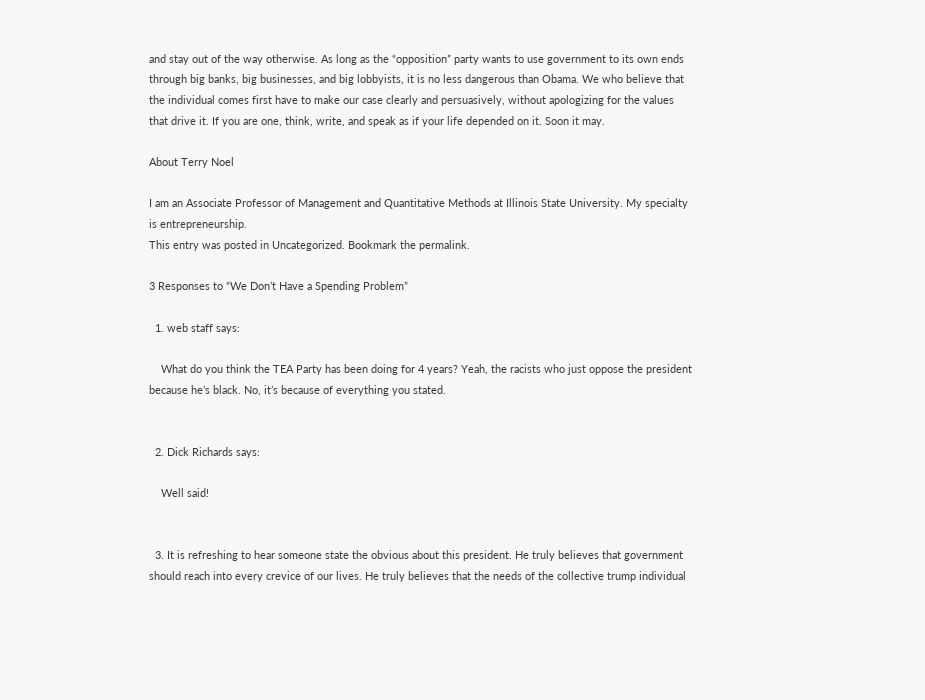and stay out of the way otherwise. As long as the “opposition” party wants to use government to its own ends through big banks, big businesses, and big lobbyists, it is no less dangerous than Obama. We who believe that the individual comes first have to make our case clearly and persuasively, without apologizing for the values that drive it. If you are one, think, write, and speak as if your life depended on it. Soon it may.

About Terry Noel

I am an Associate Professor of Management and Quantitative Methods at Illinois State University. My specialty is entrepreneurship.
This entry was posted in Uncategorized. Bookmark the permalink.

3 Responses to “We Don’t Have a Spending Problem”

  1. web staff says:

    What do you think the TEA Party has been doing for 4 years? Yeah, the racists who just oppose the president because he’s black. No, it’s because of everything you stated.


  2. Dick Richards says:

    Well said!


  3. It is refreshing to hear someone state the obvious about this president. He truly believes that government should reach into every crevice of our lives. He truly believes that the needs of the collective trump individual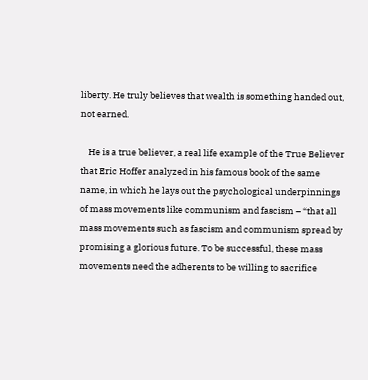liberty. He truly believes that wealth is something handed out, not earned.

    He is a true believer, a real life example of the True Believer that Eric Hoffer analyzed in his famous book of the same name, in which he lays out the psychological underpinnings of mass movements like communism and fascism – “that all mass movements such as fascism and communism spread by promising a glorious future. To be successful, these mass movements need the adherents to be willing to sacrifice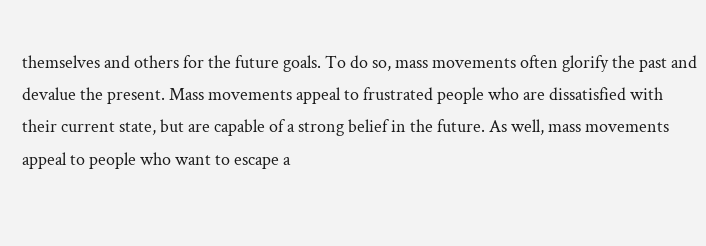themselves and others for the future goals. To do so, mass movements often glorify the past and devalue the present. Mass movements appeal to frustrated people who are dissatisfied with their current state, but are capable of a strong belief in the future. As well, mass movements appeal to people who want to escape a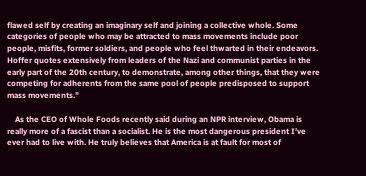flawed self by creating an imaginary self and joining a collective whole. Some categories of people who may be attracted to mass movements include poor people, misfits, former soldiers, and people who feel thwarted in their endeavors. Hoffer quotes extensively from leaders of the Nazi and communist parties in the early part of the 20th century, to demonstrate, among other things, that they were competing for adherents from the same pool of people predisposed to support mass movements.”

    As the CEO of Whole Foods recently said during an NPR interview, Obama is really more of a fascist than a socialist. He is the most dangerous president I’ve ever had to live with. He truly believes that America is at fault for most of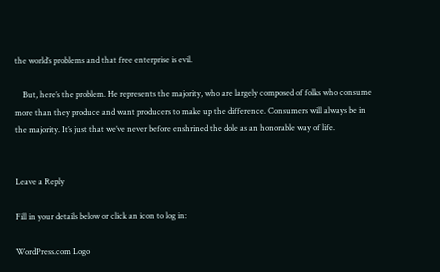the world’s problems and that free enterprise is evil.

    But, here’s the problem. He represents the majority, who are largely composed of folks who consume more than they produce and want producers to make up the difference. Consumers will always be in the majority. It’s just that we’ve never before enshrined the dole as an honorable way of life.


Leave a Reply

Fill in your details below or click an icon to log in:

WordPress.com Logo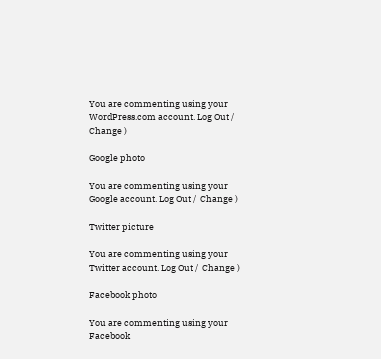You are commenting using your WordPress.com account. Log Out /  Change )

Google photo

You are commenting using your Google account. Log Out /  Change )

Twitter picture

You are commenting using your Twitter account. Log Out /  Change )

Facebook photo

You are commenting using your Facebook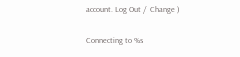account. Log Out /  Change )

Connecting to %s